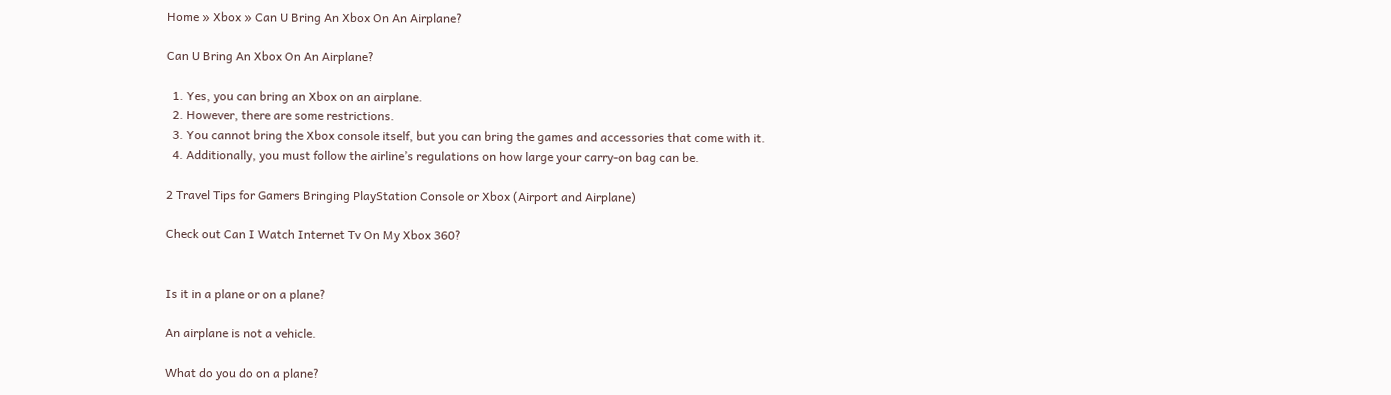Home » Xbox » Can U Bring An Xbox On An Airplane?

Can U Bring An Xbox On An Airplane?

  1. Yes, you can bring an Xbox on an airplane.
  2. However, there are some restrictions.
  3. You cannot bring the Xbox console itself, but you can bring the games and accessories that come with it.
  4. Additionally, you must follow the airline’s regulations on how large your carry-on bag can be.

2 Travel Tips for Gamers Bringing PlayStation Console or Xbox (Airport and Airplane)

Check out Can I Watch Internet Tv On My Xbox 360?


Is it in a plane or on a plane?

An airplane is not a vehicle.

What do you do on a plane?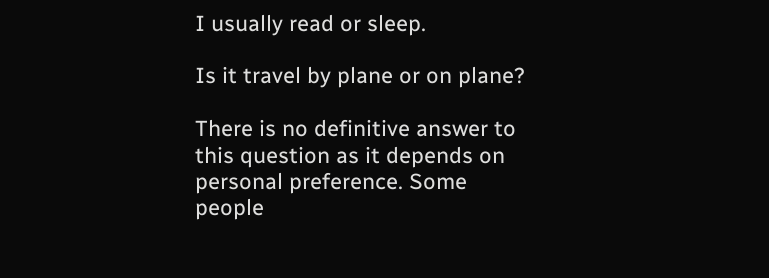I usually read or sleep.

Is it travel by plane or on plane?

There is no definitive answer to this question as it depends on personal preference. Some people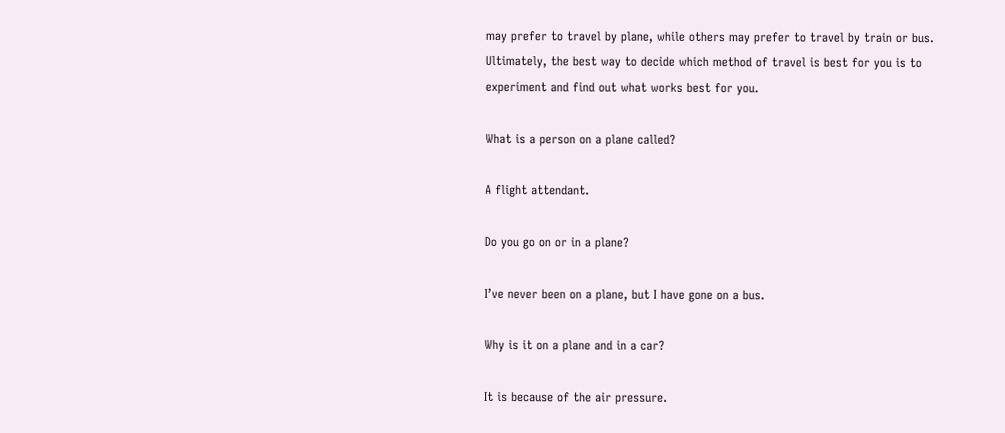may prefer to travel by plane, while others may prefer to travel by train or bus. Ultimately, the best way to decide which method of travel is best for you is to experiment and find out what works best for you.

What is a person on a plane called?

A flight attendant.

Do you go on or in a plane?

I’ve never been on a plane, but I have gone on a bus.

Why is it on a plane and in a car?

It is because of the air pressure.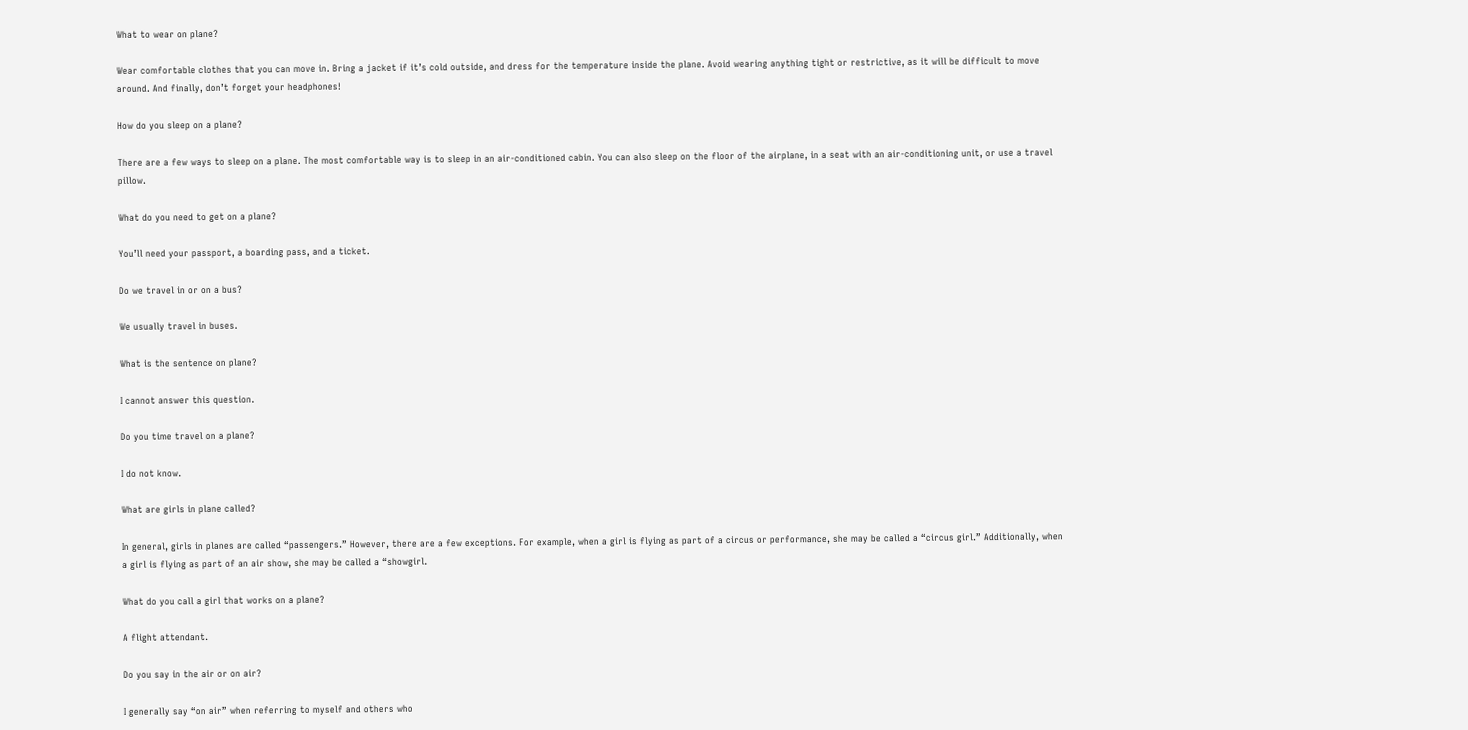What to wear on plane?

Wear comfortable clothes that you can move in. Bring a jacket if it’s cold outside, and dress for the temperature inside the plane. Avoid wearing anything tight or restrictive, as it will be difficult to move around. And finally, don’t forget your headphones!

How do you sleep on a plane?

There are a few ways to sleep on a plane. The most comfortable way is to sleep in an air-conditioned cabin. You can also sleep on the floor of the airplane, in a seat with an air-conditioning unit, or use a travel pillow.

What do you need to get on a plane?

You’ll need your passport, a boarding pass, and a ticket.

Do we travel in or on a bus?

We usually travel in buses.

What is the sentence on plane?

I cannot answer this question.

Do you time travel on a plane?

I do not know.

What are girls in plane called?

In general, girls in planes are called “passengers.” However, there are a few exceptions. For example, when a girl is flying as part of a circus or performance, she may be called a “circus girl.” Additionally, when a girl is flying as part of an air show, she may be called a “showgirl.

What do you call a girl that works on a plane?

A flight attendant.

Do you say in the air or on air?

I generally say “on air” when referring to myself and others who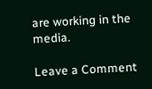are working in the media.

Leave a Comment